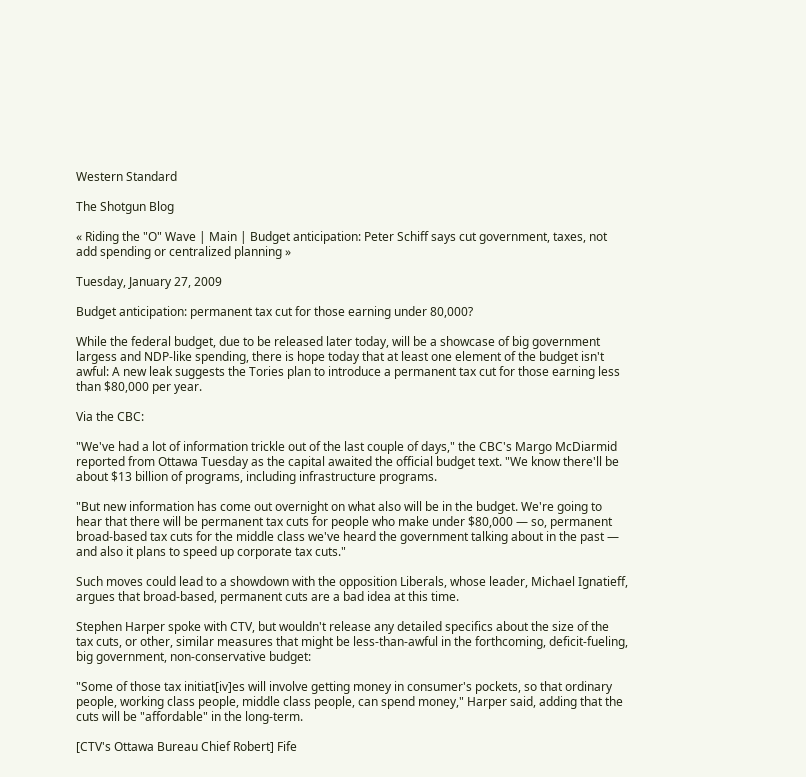Western Standard

The Shotgun Blog

« Riding the "O" Wave | Main | Budget anticipation: Peter Schiff says cut government, taxes, not add spending or centralized planning »

Tuesday, January 27, 2009

Budget anticipation: permanent tax cut for those earning under 80,000?

While the federal budget, due to be released later today, will be a showcase of big government largess and NDP-like spending, there is hope today that at least one element of the budget isn't awful: A new leak suggests the Tories plan to introduce a permanent tax cut for those earning less than $80,000 per year.

Via the CBC:

"We've had a lot of information trickle out of the last couple of days," the CBC's Margo McDiarmid reported from Ottawa Tuesday as the capital awaited the official budget text. "We know there'll be about $13 billion of programs, including infrastructure programs.

"But new information has come out overnight on what also will be in the budget. We're going to hear that there will be permanent tax cuts for people who make under $80,000 — so, permanent broad-based tax cuts for the middle class we've heard the government talking about in the past — and also it plans to speed up corporate tax cuts."

Such moves could lead to a showdown with the opposition Liberals, whose leader, Michael Ignatieff, argues that broad-based, permanent cuts are a bad idea at this time.

Stephen Harper spoke with CTV, but wouldn't release any detailed specifics about the size of the tax cuts, or other, similar measures that might be less-than-awful in the forthcoming, deficit-fueling, big government, non-conservative budget:

"Some of those tax initiat[iv]es will involve getting money in consumer's pockets, so that ordinary people, working class people, middle class people, can spend money," Harper said, adding that the cuts will be "affordable" in the long-term.

[CTV's Ottawa Bureau Chief Robert] Fife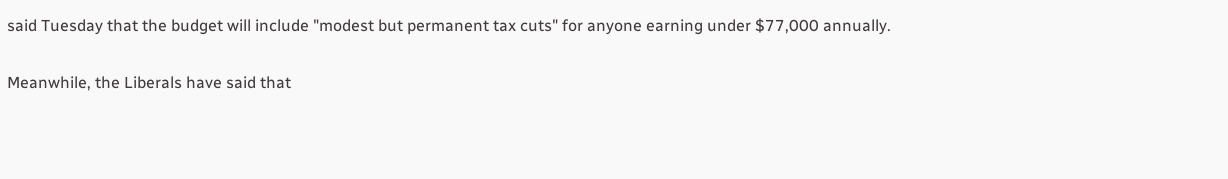said Tuesday that the budget will include "modest but permanent tax cuts" for anyone earning under $77,000 annually.

Meanwhile, the Liberals have said that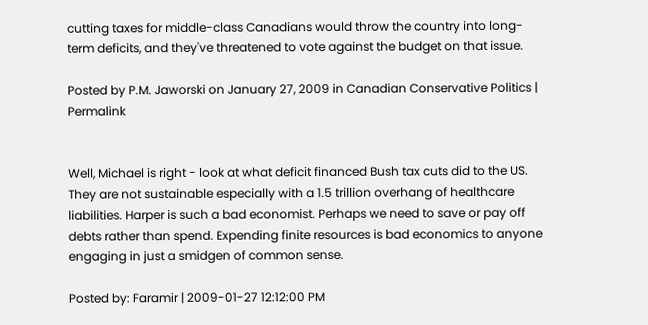cutting taxes for middle-class Canadians would throw the country into long-term deficits, and they've threatened to vote against the budget on that issue.

Posted by P.M. Jaworski on January 27, 2009 in Canadian Conservative Politics | Permalink


Well, Michael is right - look at what deficit financed Bush tax cuts did to the US. They are not sustainable especially with a 1.5 trillion overhang of healthcare liabilities. Harper is such a bad economist. Perhaps we need to save or pay off debts rather than spend. Expending finite resources is bad economics to anyone engaging in just a smidgen of common sense.

Posted by: Faramir | 2009-01-27 12:12:00 PM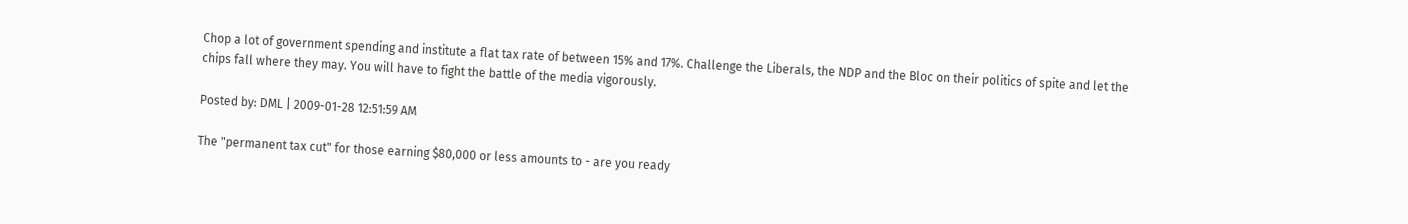Chop a lot of government spending and institute a flat tax rate of between 15% and 17%. Challenge the Liberals, the NDP and the Bloc on their politics of spite and let the chips fall where they may. You will have to fight the battle of the media vigorously.

Posted by: DML | 2009-01-28 12:51:59 AM

The "permanent tax cut" for those earning $80,000 or less amounts to - are you ready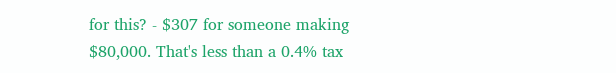for this? - $307 for someone making $80,000. That's less than a 0.4% tax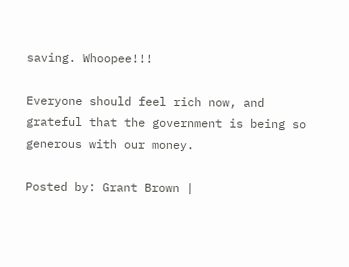saving. Whoopee!!!

Everyone should feel rich now, and grateful that the government is being so generous with our money.

Posted by: Grant Brown |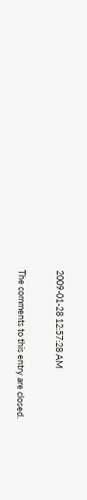2009-01-28 12:57:28 AM

The comments to this entry are closed.